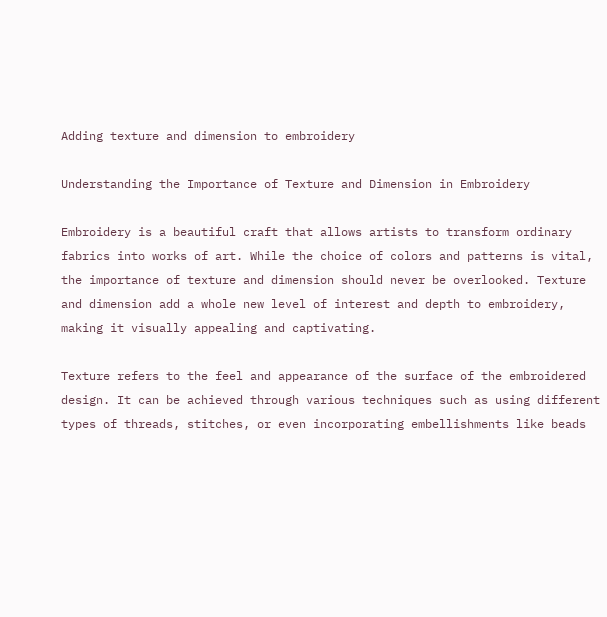Adding texture and dimension to embroidery

Understanding the Importance of Texture and Dimension in Embroidery

Embroidery is a beautiful craft that allows artists to transform ordinary fabrics into works of art. While the choice of colors and patterns is vital, the importance of texture and dimension should never be overlooked. Texture and dimension add a whole new level of interest and depth to embroidery, making it visually appealing and captivating.

Texture refers to the feel and appearance of the surface of the embroidered design. It can be achieved through various techniques such as using different types of threads, stitches, or even incorporating embellishments like beads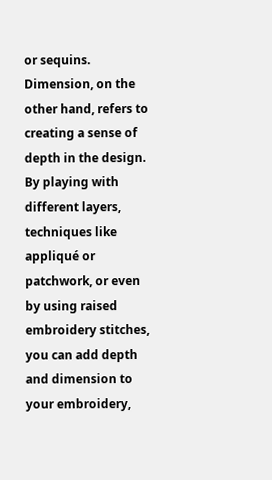or sequins. Dimension, on the other hand, refers to creating a sense of depth in the design. By playing with different layers, techniques like appliqué or patchwork, or even by using raised embroidery stitches, you can add depth and dimension to your embroidery,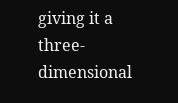giving it a three-dimensional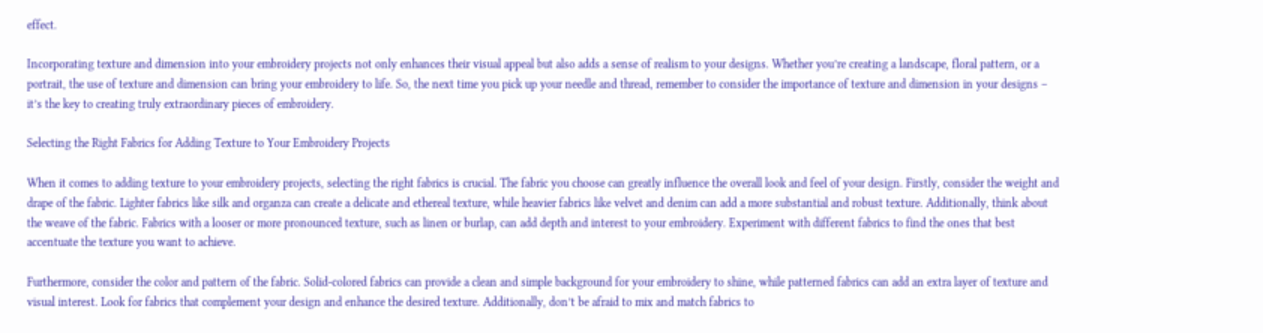effect.

Incorporating texture and dimension into your embroidery projects not only enhances their visual appeal but also adds a sense of realism to your designs. Whether you’re creating a landscape, floral pattern, or a portrait, the use of texture and dimension can bring your embroidery to life. So, the next time you pick up your needle and thread, remember to consider the importance of texture and dimension in your designs – it’s the key to creating truly extraordinary pieces of embroidery.

Selecting the Right Fabrics for Adding Texture to Your Embroidery Projects

When it comes to adding texture to your embroidery projects, selecting the right fabrics is crucial. The fabric you choose can greatly influence the overall look and feel of your design. Firstly, consider the weight and drape of the fabric. Lighter fabrics like silk and organza can create a delicate and ethereal texture, while heavier fabrics like velvet and denim can add a more substantial and robust texture. Additionally, think about the weave of the fabric. Fabrics with a looser or more pronounced texture, such as linen or burlap, can add depth and interest to your embroidery. Experiment with different fabrics to find the ones that best accentuate the texture you want to achieve.

Furthermore, consider the color and pattern of the fabric. Solid-colored fabrics can provide a clean and simple background for your embroidery to shine, while patterned fabrics can add an extra layer of texture and visual interest. Look for fabrics that complement your design and enhance the desired texture. Additionally, don’t be afraid to mix and match fabrics to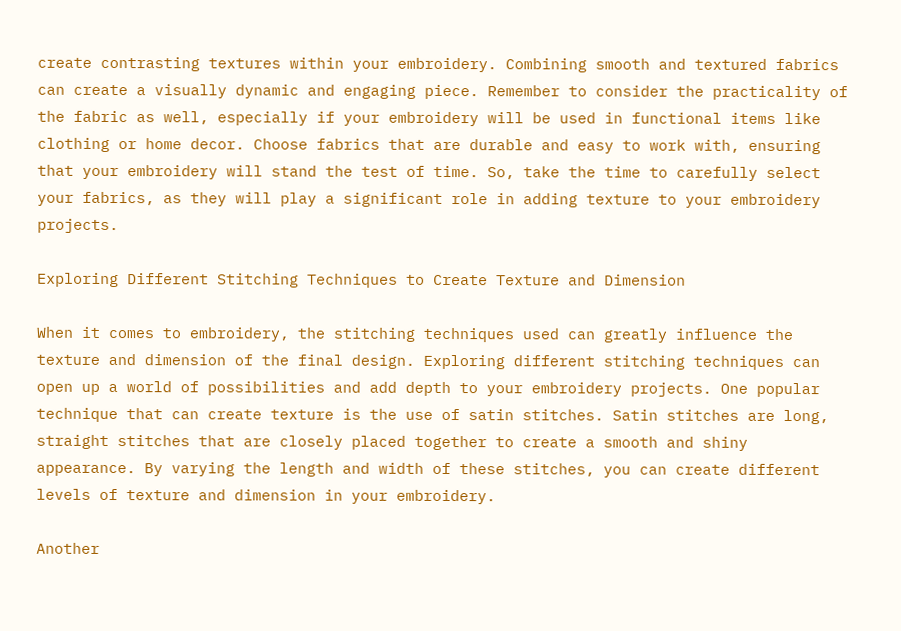create contrasting textures within your embroidery. Combining smooth and textured fabrics can create a visually dynamic and engaging piece. Remember to consider the practicality of the fabric as well, especially if your embroidery will be used in functional items like clothing or home decor. Choose fabrics that are durable and easy to work with, ensuring that your embroidery will stand the test of time. So, take the time to carefully select your fabrics, as they will play a significant role in adding texture to your embroidery projects.

Exploring Different Stitching Techniques to Create Texture and Dimension

When it comes to embroidery, the stitching techniques used can greatly influence the texture and dimension of the final design. Exploring different stitching techniques can open up a world of possibilities and add depth to your embroidery projects. One popular technique that can create texture is the use of satin stitches. Satin stitches are long, straight stitches that are closely placed together to create a smooth and shiny appearance. By varying the length and width of these stitches, you can create different levels of texture and dimension in your embroidery.

Another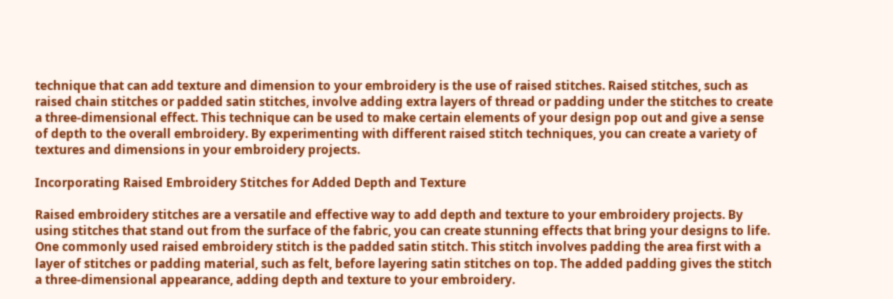technique that can add texture and dimension to your embroidery is the use of raised stitches. Raised stitches, such as raised chain stitches or padded satin stitches, involve adding extra layers of thread or padding under the stitches to create a three-dimensional effect. This technique can be used to make certain elements of your design pop out and give a sense of depth to the overall embroidery. By experimenting with different raised stitch techniques, you can create a variety of textures and dimensions in your embroidery projects.

Incorporating Raised Embroidery Stitches for Added Depth and Texture

Raised embroidery stitches are a versatile and effective way to add depth and texture to your embroidery projects. By using stitches that stand out from the surface of the fabric, you can create stunning effects that bring your designs to life. One commonly used raised embroidery stitch is the padded satin stitch. This stitch involves padding the area first with a layer of stitches or padding material, such as felt, before layering satin stitches on top. The added padding gives the stitch a three-dimensional appearance, adding depth and texture to your embroidery.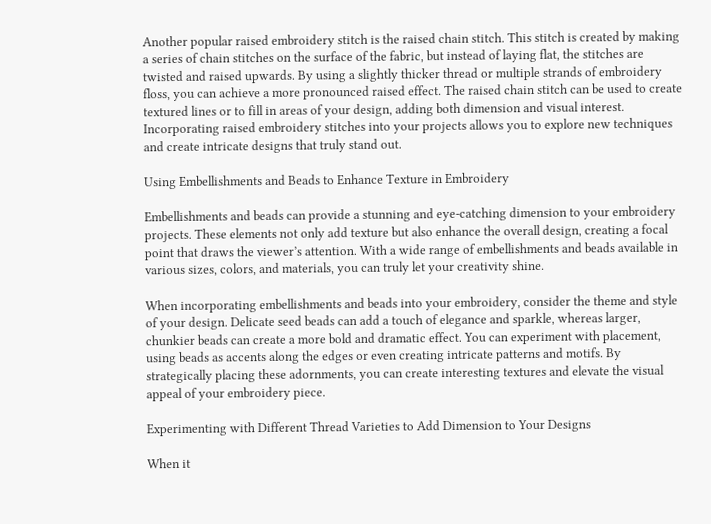Another popular raised embroidery stitch is the raised chain stitch. This stitch is created by making a series of chain stitches on the surface of the fabric, but instead of laying flat, the stitches are twisted and raised upwards. By using a slightly thicker thread or multiple strands of embroidery floss, you can achieve a more pronounced raised effect. The raised chain stitch can be used to create textured lines or to fill in areas of your design, adding both dimension and visual interest. Incorporating raised embroidery stitches into your projects allows you to explore new techniques and create intricate designs that truly stand out.

Using Embellishments and Beads to Enhance Texture in Embroidery

Embellishments and beads can provide a stunning and eye-catching dimension to your embroidery projects. These elements not only add texture but also enhance the overall design, creating a focal point that draws the viewer’s attention. With a wide range of embellishments and beads available in various sizes, colors, and materials, you can truly let your creativity shine.

When incorporating embellishments and beads into your embroidery, consider the theme and style of your design. Delicate seed beads can add a touch of elegance and sparkle, whereas larger, chunkier beads can create a more bold and dramatic effect. You can experiment with placement, using beads as accents along the edges or even creating intricate patterns and motifs. By strategically placing these adornments, you can create interesting textures and elevate the visual appeal of your embroidery piece.

Experimenting with Different Thread Varieties to Add Dimension to Your Designs

When it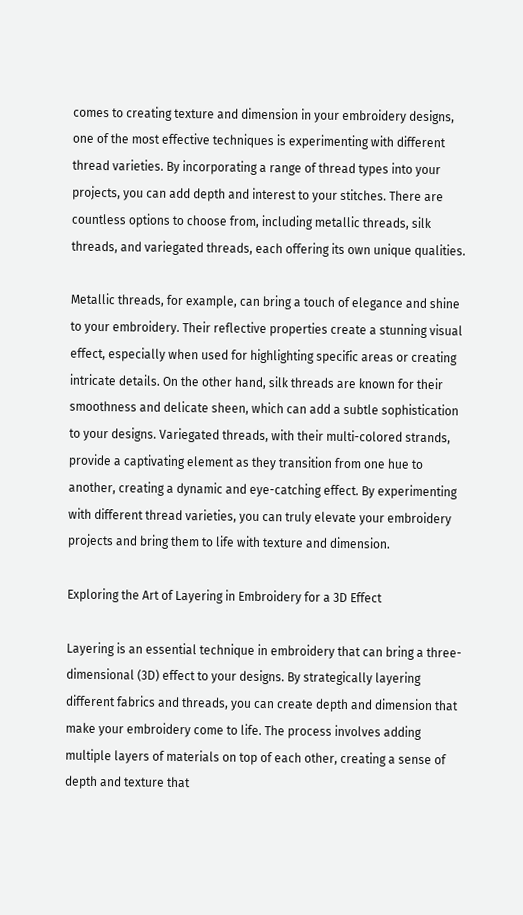comes to creating texture and dimension in your embroidery designs, one of the most effective techniques is experimenting with different thread varieties. By incorporating a range of thread types into your projects, you can add depth and interest to your stitches. There are countless options to choose from, including metallic threads, silk threads, and variegated threads, each offering its own unique qualities.

Metallic threads, for example, can bring a touch of elegance and shine to your embroidery. Their reflective properties create a stunning visual effect, especially when used for highlighting specific areas or creating intricate details. On the other hand, silk threads are known for their smoothness and delicate sheen, which can add a subtle sophistication to your designs. Variegated threads, with their multi-colored strands, provide a captivating element as they transition from one hue to another, creating a dynamic and eye-catching effect. By experimenting with different thread varieties, you can truly elevate your embroidery projects and bring them to life with texture and dimension.

Exploring the Art of Layering in Embroidery for a 3D Effect

Layering is an essential technique in embroidery that can bring a three-dimensional (3D) effect to your designs. By strategically layering different fabrics and threads, you can create depth and dimension that make your embroidery come to life. The process involves adding multiple layers of materials on top of each other, creating a sense of depth and texture that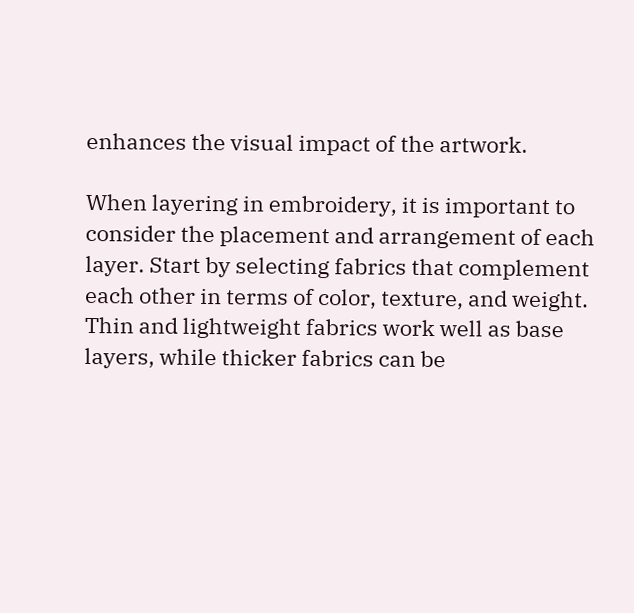enhances the visual impact of the artwork.

When layering in embroidery, it is important to consider the placement and arrangement of each layer. Start by selecting fabrics that complement each other in terms of color, texture, and weight. Thin and lightweight fabrics work well as base layers, while thicker fabrics can be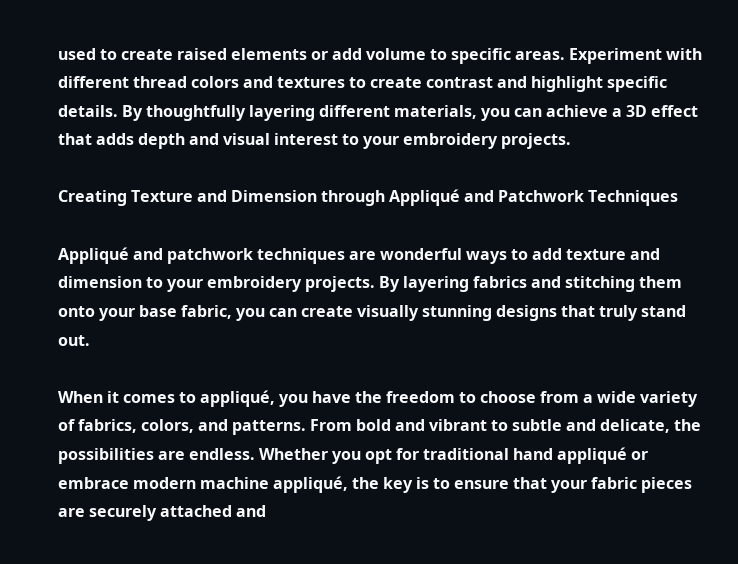used to create raised elements or add volume to specific areas. Experiment with different thread colors and textures to create contrast and highlight specific details. By thoughtfully layering different materials, you can achieve a 3D effect that adds depth and visual interest to your embroidery projects.

Creating Texture and Dimension through Appliqué and Patchwork Techniques

Appliqué and patchwork techniques are wonderful ways to add texture and dimension to your embroidery projects. By layering fabrics and stitching them onto your base fabric, you can create visually stunning designs that truly stand out.

When it comes to appliqué, you have the freedom to choose from a wide variety of fabrics, colors, and patterns. From bold and vibrant to subtle and delicate, the possibilities are endless. Whether you opt for traditional hand appliqué or embrace modern machine appliqué, the key is to ensure that your fabric pieces are securely attached and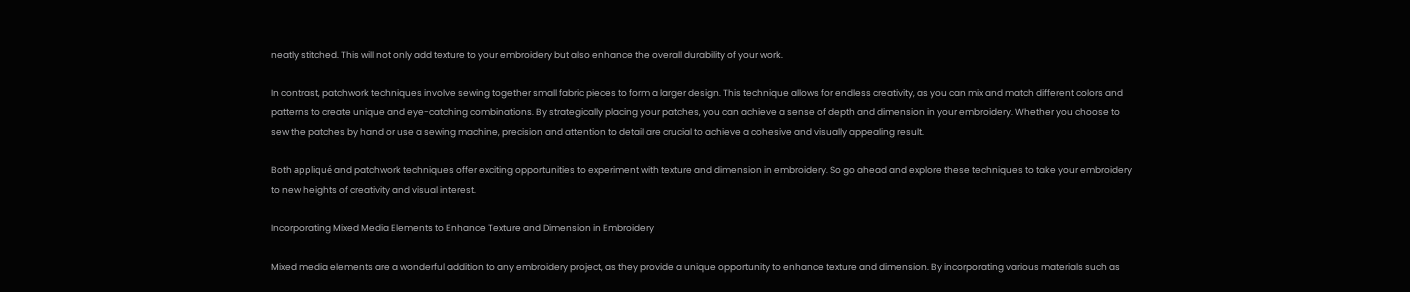neatly stitched. This will not only add texture to your embroidery but also enhance the overall durability of your work.

In contrast, patchwork techniques involve sewing together small fabric pieces to form a larger design. This technique allows for endless creativity, as you can mix and match different colors and patterns to create unique and eye-catching combinations. By strategically placing your patches, you can achieve a sense of depth and dimension in your embroidery. Whether you choose to sew the patches by hand or use a sewing machine, precision and attention to detail are crucial to achieve a cohesive and visually appealing result.

Both appliqué and patchwork techniques offer exciting opportunities to experiment with texture and dimension in embroidery. So go ahead and explore these techniques to take your embroidery to new heights of creativity and visual interest.

Incorporating Mixed Media Elements to Enhance Texture and Dimension in Embroidery

Mixed media elements are a wonderful addition to any embroidery project, as they provide a unique opportunity to enhance texture and dimension. By incorporating various materials such as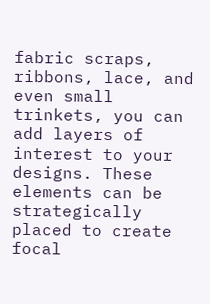fabric scraps, ribbons, lace, and even small trinkets, you can add layers of interest to your designs. These elements can be strategically placed to create focal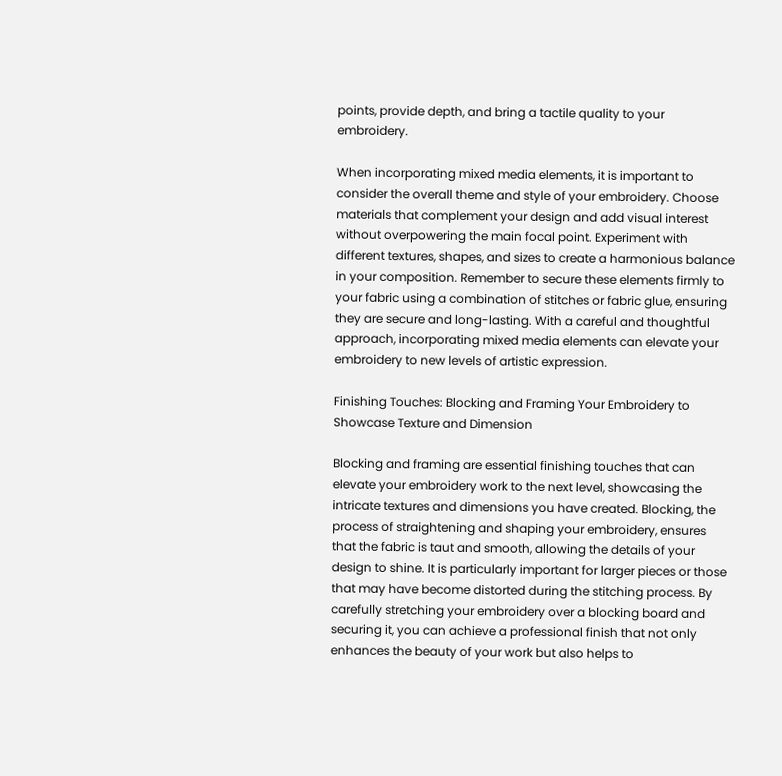points, provide depth, and bring a tactile quality to your embroidery.

When incorporating mixed media elements, it is important to consider the overall theme and style of your embroidery. Choose materials that complement your design and add visual interest without overpowering the main focal point. Experiment with different textures, shapes, and sizes to create a harmonious balance in your composition. Remember to secure these elements firmly to your fabric using a combination of stitches or fabric glue, ensuring they are secure and long-lasting. With a careful and thoughtful approach, incorporating mixed media elements can elevate your embroidery to new levels of artistic expression.

Finishing Touches: Blocking and Framing Your Embroidery to Showcase Texture and Dimension

Blocking and framing are essential finishing touches that can elevate your embroidery work to the next level, showcasing the intricate textures and dimensions you have created. Blocking, the process of straightening and shaping your embroidery, ensures that the fabric is taut and smooth, allowing the details of your design to shine. It is particularly important for larger pieces or those that may have become distorted during the stitching process. By carefully stretching your embroidery over a blocking board and securing it, you can achieve a professional finish that not only enhances the beauty of your work but also helps to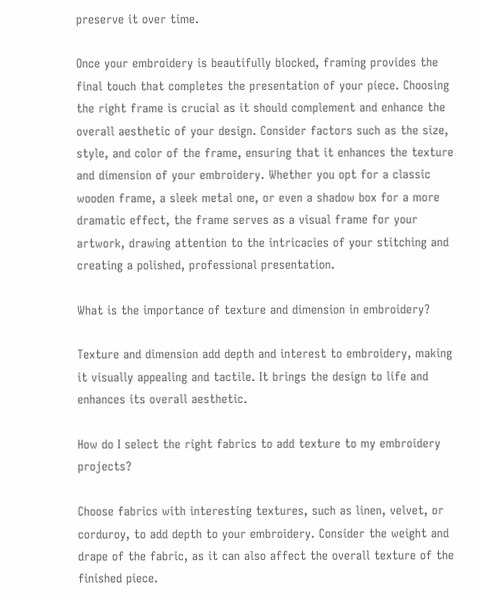preserve it over time.

Once your embroidery is beautifully blocked, framing provides the final touch that completes the presentation of your piece. Choosing the right frame is crucial as it should complement and enhance the overall aesthetic of your design. Consider factors such as the size, style, and color of the frame, ensuring that it enhances the texture and dimension of your embroidery. Whether you opt for a classic wooden frame, a sleek metal one, or even a shadow box for a more dramatic effect, the frame serves as a visual frame for your artwork, drawing attention to the intricacies of your stitching and creating a polished, professional presentation.

What is the importance of texture and dimension in embroidery?

Texture and dimension add depth and interest to embroidery, making it visually appealing and tactile. It brings the design to life and enhances its overall aesthetic.

How do I select the right fabrics to add texture to my embroidery projects?

Choose fabrics with interesting textures, such as linen, velvet, or corduroy, to add depth to your embroidery. Consider the weight and drape of the fabric, as it can also affect the overall texture of the finished piece.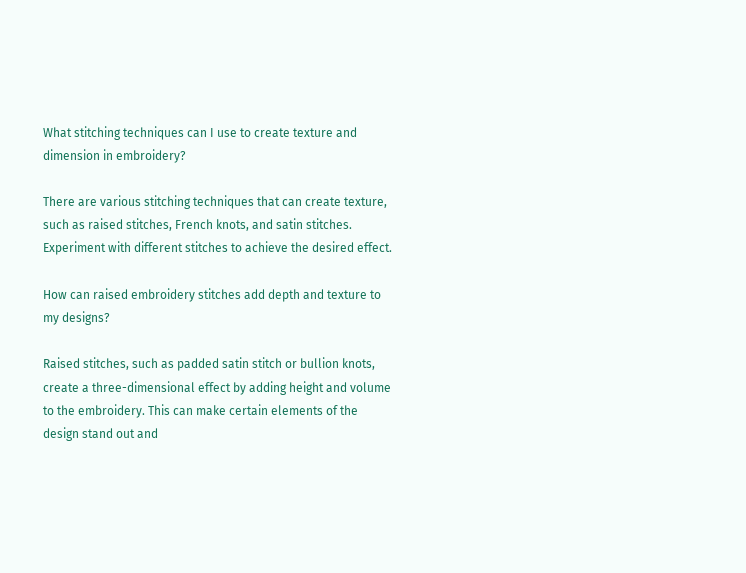What stitching techniques can I use to create texture and dimension in embroidery?

There are various stitching techniques that can create texture, such as raised stitches, French knots, and satin stitches. Experiment with different stitches to achieve the desired effect.

How can raised embroidery stitches add depth and texture to my designs?

Raised stitches, such as padded satin stitch or bullion knots, create a three-dimensional effect by adding height and volume to the embroidery. This can make certain elements of the design stand out and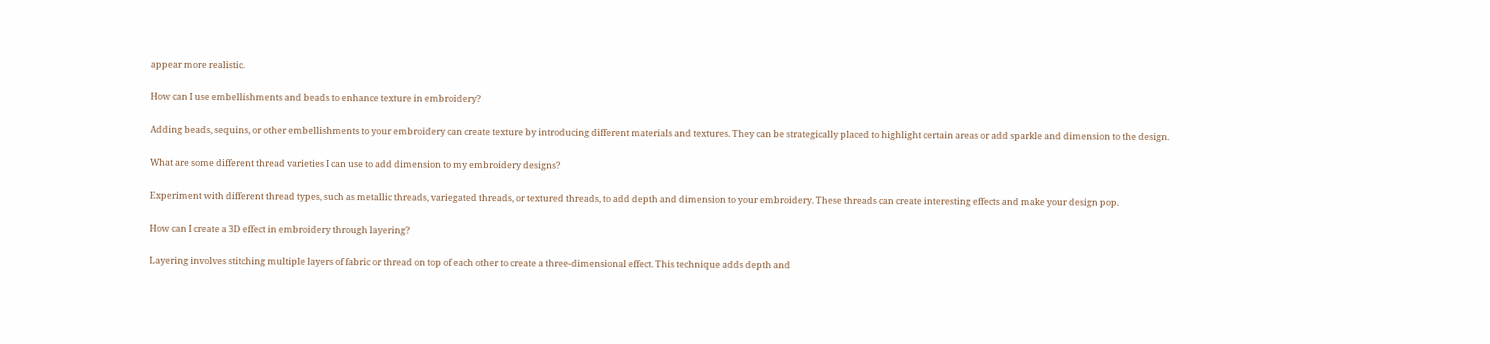appear more realistic.

How can I use embellishments and beads to enhance texture in embroidery?

Adding beads, sequins, or other embellishments to your embroidery can create texture by introducing different materials and textures. They can be strategically placed to highlight certain areas or add sparkle and dimension to the design.

What are some different thread varieties I can use to add dimension to my embroidery designs?

Experiment with different thread types, such as metallic threads, variegated threads, or textured threads, to add depth and dimension to your embroidery. These threads can create interesting effects and make your design pop.

How can I create a 3D effect in embroidery through layering?

Layering involves stitching multiple layers of fabric or thread on top of each other to create a three-dimensional effect. This technique adds depth and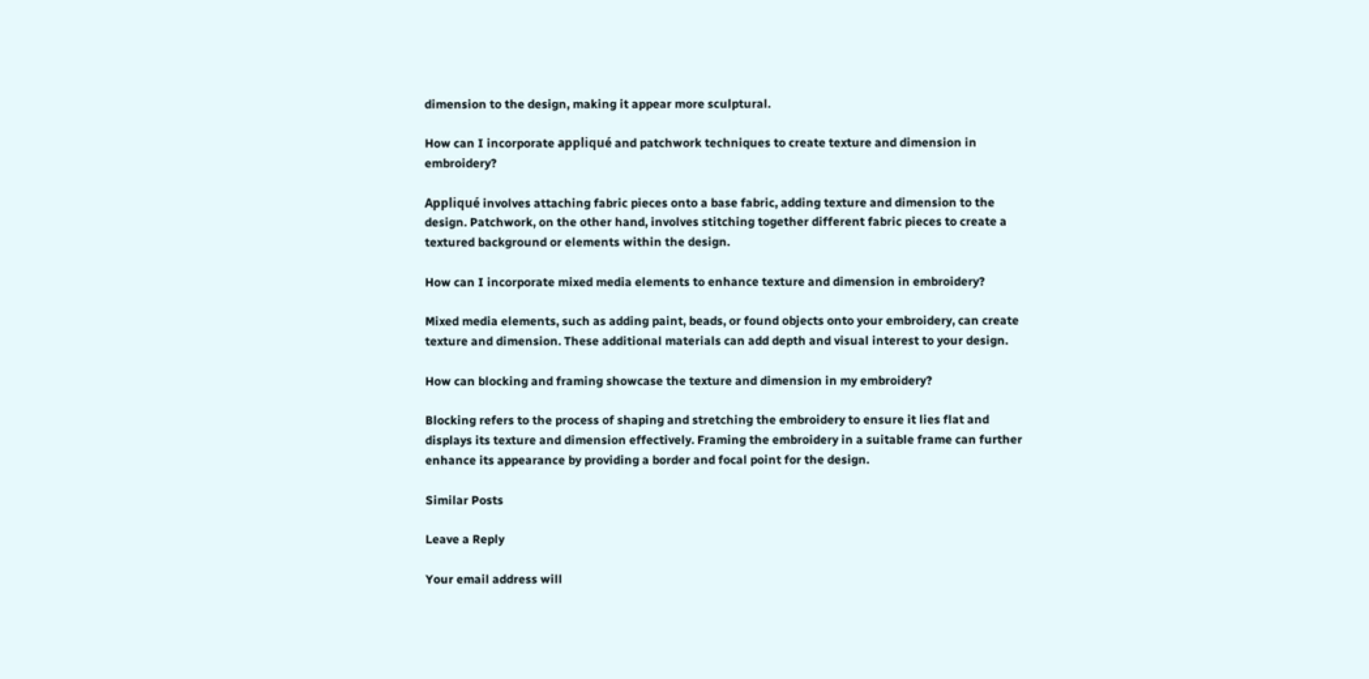dimension to the design, making it appear more sculptural.

How can I incorporate appliqué and patchwork techniques to create texture and dimension in embroidery?

Appliqué involves attaching fabric pieces onto a base fabric, adding texture and dimension to the design. Patchwork, on the other hand, involves stitching together different fabric pieces to create a textured background or elements within the design.

How can I incorporate mixed media elements to enhance texture and dimension in embroidery?

Mixed media elements, such as adding paint, beads, or found objects onto your embroidery, can create texture and dimension. These additional materials can add depth and visual interest to your design.

How can blocking and framing showcase the texture and dimension in my embroidery?

Blocking refers to the process of shaping and stretching the embroidery to ensure it lies flat and displays its texture and dimension effectively. Framing the embroidery in a suitable frame can further enhance its appearance by providing a border and focal point for the design.

Similar Posts

Leave a Reply

Your email address will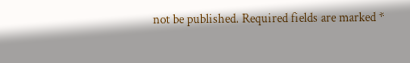not be published. Required fields are marked *